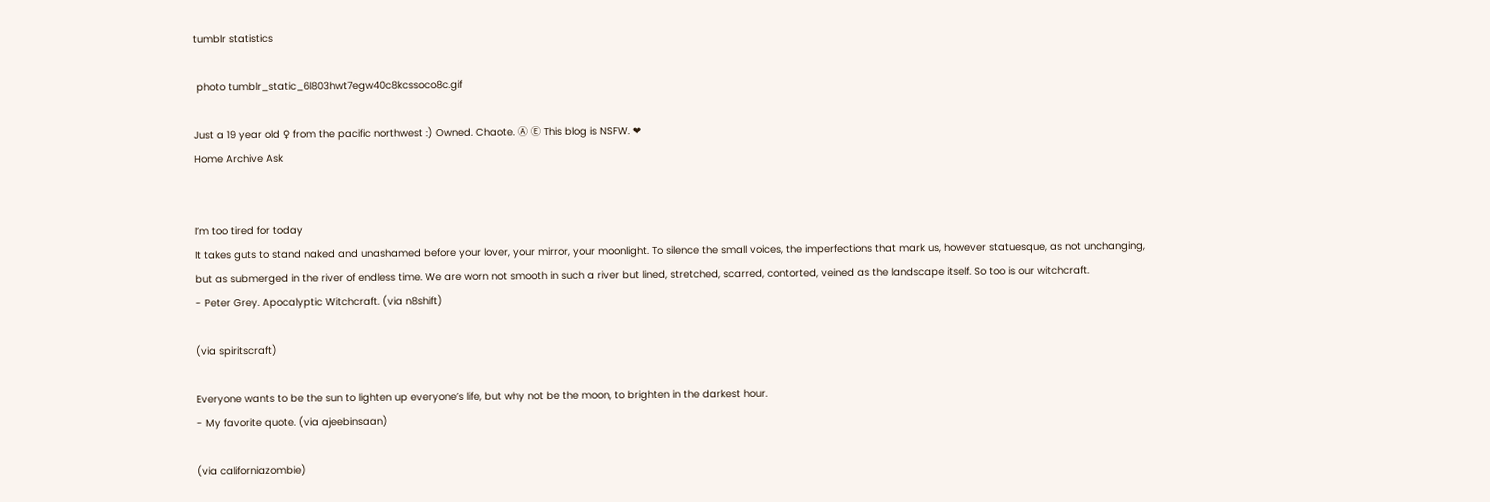tumblr statistics

 photo tumblr_static_6l803hwt7egw40c8kcssoco8c.gif

Just a 19 year old ♀ from the pacific northwest :) Owned. Chaote. Ⓐ Ⓔ This blog is NSFW. ❤
Home Archive Ask


I’m too tired for today
It takes guts to stand naked and unashamed before your lover, your mirror, your moonlight. To silence the small voices, the imperfections that mark us, however statuesque, as not unchanging, but as submerged in the river of endless time. We are worn not smooth in such a river but lined, stretched, scarred, contorted, veined as the landscape itself. So too is our witchcraft.
- Peter Grey. Apocalyptic Witchcraft. (via n8shift)

(via spiritscraft)

Everyone wants to be the sun to lighten up everyone’s life, but why not be the moon, to brighten in the darkest hour.
- My favorite quote. (via ajeebinsaan)

(via californiazombie)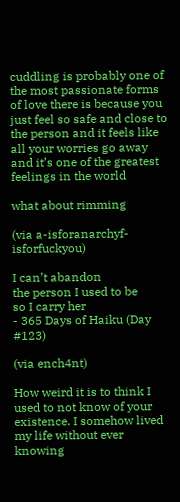cuddling is probably one of the most passionate forms of love there is because you just feel so safe and close to the person and it feels like all your worries go away and it’s one of the greatest feelings in the world

what about rimming

(via a-isforanarchyf-isforfuckyou)

I can’t abandon
the person I used to be
so I carry her
- 365 Days of Haiku (Day #123)

(via ench4nt)

How weird it is to think I used to not know of your existence. I somehow lived my life without ever knowing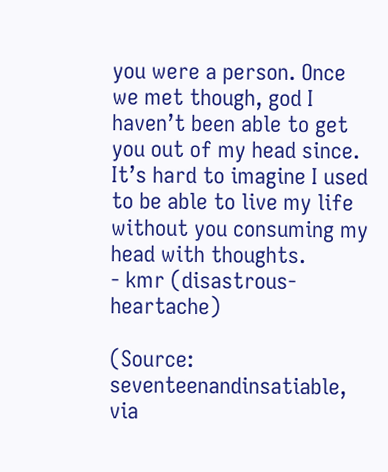you were a person. Once we met though, god I haven’t been able to get you out of my head since. It’s hard to imagine I used to be able to live my life without you consuming my head with thoughts.
- kmr (disastrous-heartache)

(Source: seventeenandinsatiable, via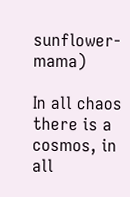sunflower-mama)

In all chaos there is a cosmos, in all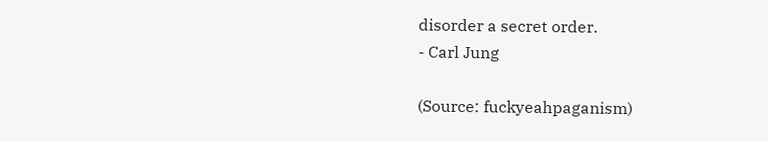disorder a secret order.
- Carl Jung

(Source: fuckyeahpaganism)